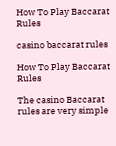How To Play Baccarat Rules

casino baccarat rules

How To Play Baccarat Rules

The casino Baccarat rules are very simple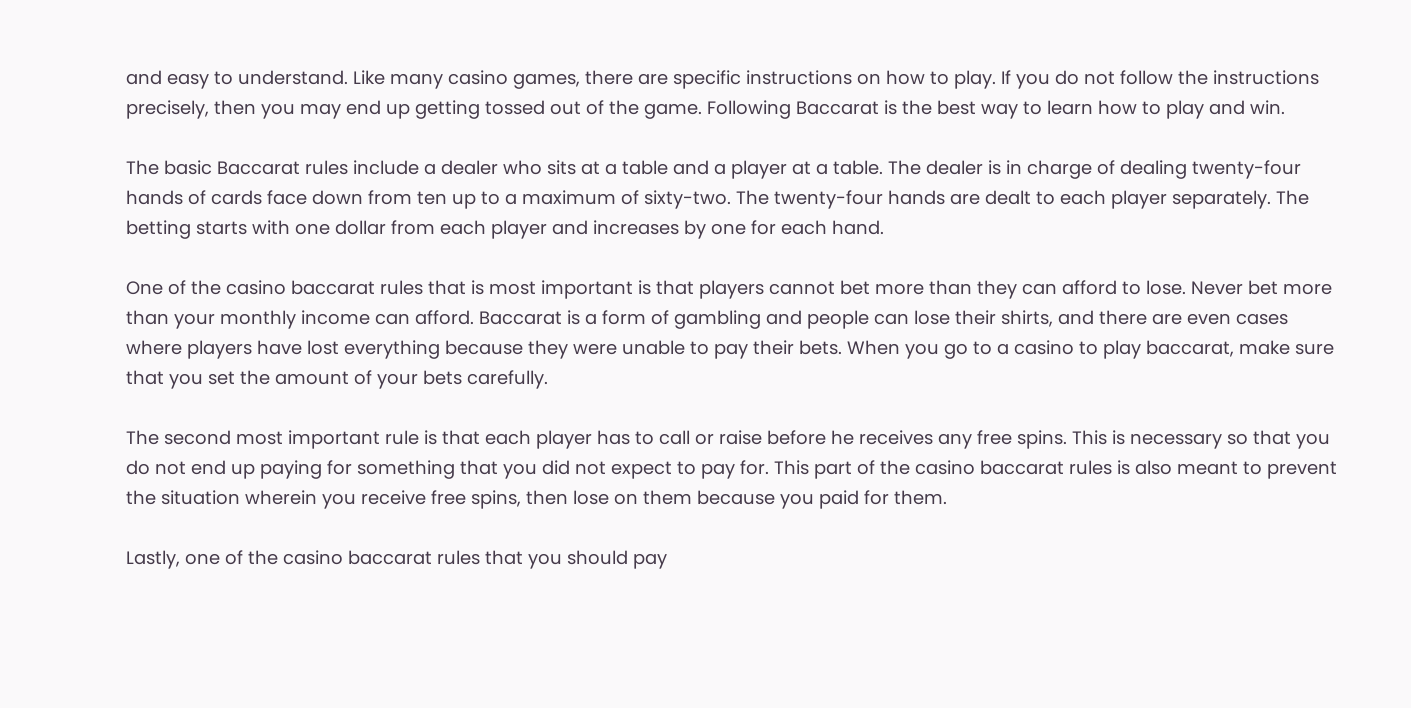and easy to understand. Like many casino games, there are specific instructions on how to play. If you do not follow the instructions precisely, then you may end up getting tossed out of the game. Following Baccarat is the best way to learn how to play and win.

The basic Baccarat rules include a dealer who sits at a table and a player at a table. The dealer is in charge of dealing twenty-four hands of cards face down from ten up to a maximum of sixty-two. The twenty-four hands are dealt to each player separately. The betting starts with one dollar from each player and increases by one for each hand.

One of the casino baccarat rules that is most important is that players cannot bet more than they can afford to lose. Never bet more than your monthly income can afford. Baccarat is a form of gambling and people can lose their shirts, and there are even cases where players have lost everything because they were unable to pay their bets. When you go to a casino to play baccarat, make sure that you set the amount of your bets carefully.

The second most important rule is that each player has to call or raise before he receives any free spins. This is necessary so that you do not end up paying for something that you did not expect to pay for. This part of the casino baccarat rules is also meant to prevent the situation wherein you receive free spins, then lose on them because you paid for them.

Lastly, one of the casino baccarat rules that you should pay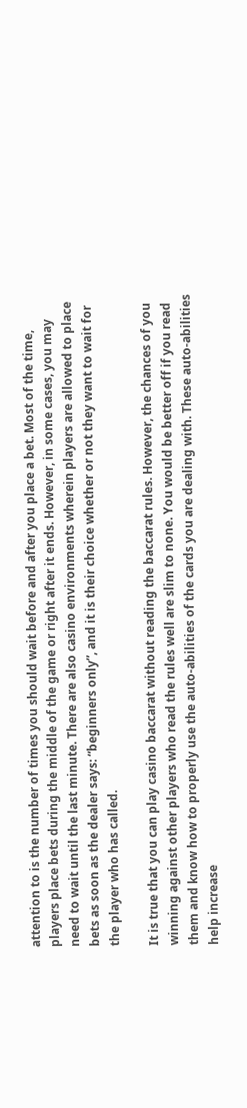attention to is the number of times you should wait before and after you place a bet. Most of the time, players place bets during the middle of the game or right after it ends. However, in some cases, you may need to wait until the last minute. There are also casino environments wherein players are allowed to place bets as soon as the dealer says: “beginners only”, and it is their choice whether or not they want to wait for the player who has called.

It is true that you can play casino baccarat without reading the baccarat rules. However, the chances of you winning against other players who read the rules well are slim to none. You would be better off if you read them and know how to properly use the auto-abilities of the cards you are dealing with. These auto-abilities help increase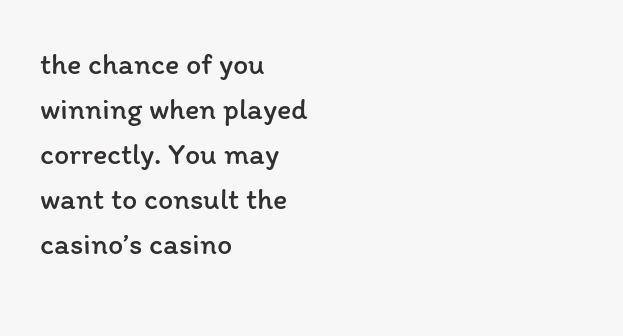the chance of you winning when played correctly. You may want to consult the casino’s casino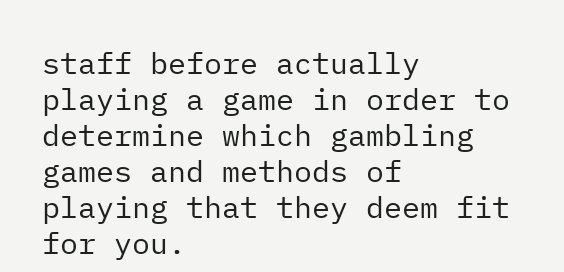staff before actually playing a game in order to determine which gambling games and methods of playing that they deem fit for you.